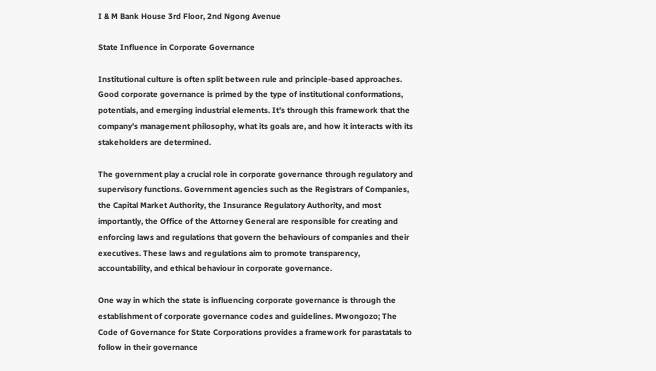I & M Bank House 3rd Floor, 2nd Ngong Avenue

State Influence in Corporate Governance

Institutional culture is often split between rule and principle-based approaches. Good corporate governance is primed by the type of institutional conformations, potentials, and emerging industrial elements. It’s through this framework that the company’s management philosophy, what its goals are, and how it interacts with its stakeholders are determined.

The government play a crucial role in corporate governance through regulatory and supervisory functions. Government agencies such as the Registrars of Companies, the Capital Market Authority, the Insurance Regulatory Authority, and most importantly, the Office of the Attorney General are responsible for creating and enforcing laws and regulations that govern the behaviours of companies and their executives. These laws and regulations aim to promote transparency, accountability, and ethical behaviour in corporate governance.

One way in which the state is influencing corporate governance is through the establishment of corporate governance codes and guidelines. Mwongozo; The Code of Governance for State Corporations provides a framework for parastatals to follow in their governance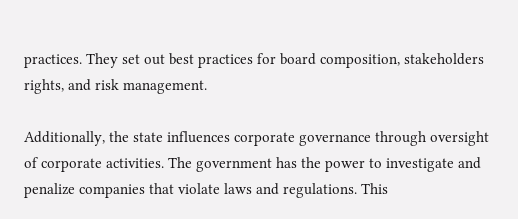practices. They set out best practices for board composition, stakeholders rights, and risk management.

Additionally, the state influences corporate governance through oversight of corporate activities. The government has the power to investigate and penalize companies that violate laws and regulations. This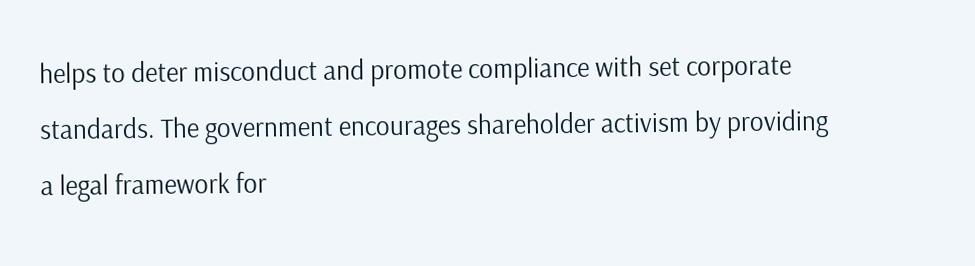helps to deter misconduct and promote compliance with set corporate standards. The government encourages shareholder activism by providing a legal framework for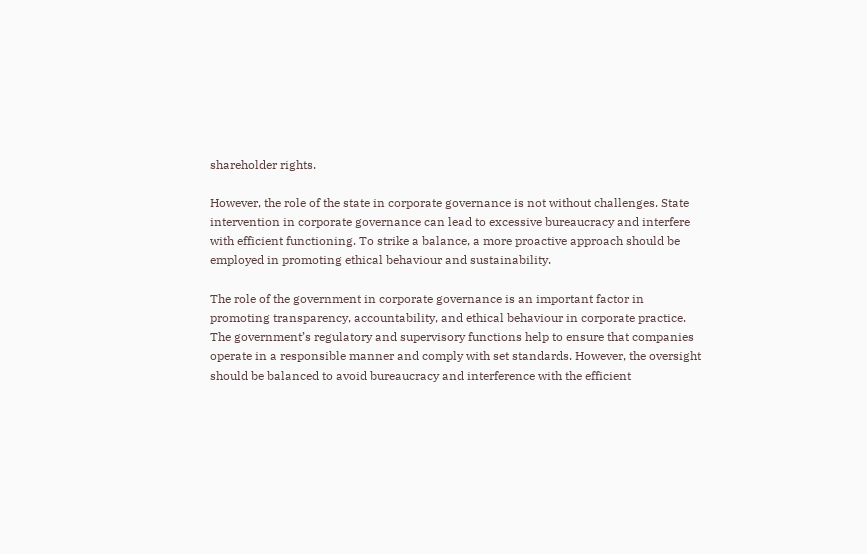shareholder rights.

However, the role of the state in corporate governance is not without challenges. State intervention in corporate governance can lead to excessive bureaucracy and interfere with efficient functioning. To strike a balance, a more proactive approach should be employed in promoting ethical behaviour and sustainability.

The role of the government in corporate governance is an important factor in promoting transparency, accountability, and ethical behaviour in corporate practice. The government’s regulatory and supervisory functions help to ensure that companies operate in a responsible manner and comply with set standards. However, the oversight should be balanced to avoid bureaucracy and interference with the efficient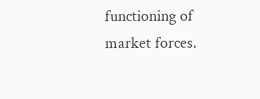functioning of market forces.